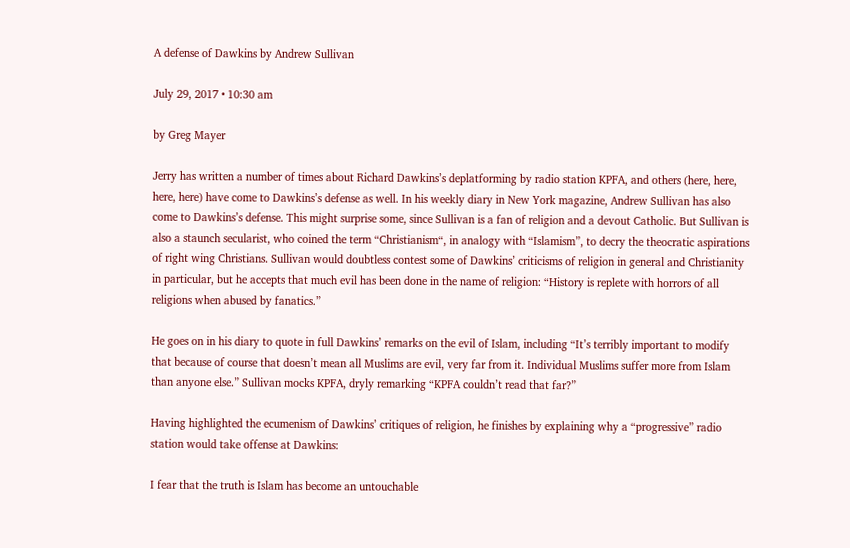A defense of Dawkins by Andrew Sullivan

July 29, 2017 • 10:30 am

by Greg Mayer

Jerry has written a number of times about Richard Dawkins’s deplatforming by radio station KPFA, and others (here, here, here, here) have come to Dawkins’s defense as well. In his weekly diary in New York magazine, Andrew Sullivan has also come to Dawkins’s defense. This might surprise some, since Sullivan is a fan of religion and a devout Catholic. But Sullivan is also a staunch secularist, who coined the term “Christianism“, in analogy with “Islamism”, to decry the theocratic aspirations of right wing Christians. Sullivan would doubtless contest some of Dawkins’ criticisms of religion in general and Christianity in particular, but he accepts that much evil has been done in the name of religion: “History is replete with horrors of all religions when abused by fanatics.”

He goes on in his diary to quote in full Dawkins’ remarks on the evil of Islam, including “It’s terribly important to modify that because of course that doesn’t mean all Muslims are evil, very far from it. Individual Muslims suffer more from Islam than anyone else.” Sullivan mocks KPFA, dryly remarking “KPFA couldn’t read that far?”

Having highlighted the ecumenism of Dawkins’ critiques of religion, he finishes by explaining why a “progressive” radio station would take offense at Dawkins:

I fear that the truth is Islam has become an untouchable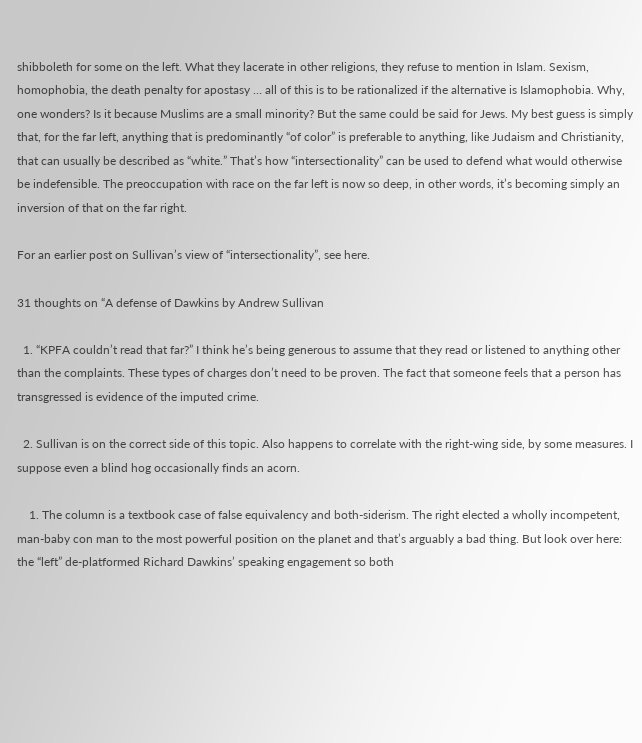shibboleth for some on the left. What they lacerate in other religions, they refuse to mention in Islam. Sexism, homophobia, the death penalty for apostasy … all of this is to be rationalized if the alternative is Islamophobia. Why, one wonders? Is it because Muslims are a small minority? But the same could be said for Jews. My best guess is simply that, for the far left, anything that is predominantly “of color” is preferable to anything, like Judaism and Christianity, that can usually be described as “white.” That’s how “intersectionality” can be used to defend what would otherwise be indefensible. The preoccupation with race on the far left is now so deep, in other words, it’s becoming simply an inversion of that on the far right.

For an earlier post on Sullivan’s view of “intersectionality”, see here.

31 thoughts on “A defense of Dawkins by Andrew Sullivan

  1. “KPFA couldn’t read that far?” I think he’s being generous to assume that they read or listened to anything other than the complaints. These types of charges don’t need to be proven. The fact that someone feels that a person has transgressed is evidence of the imputed crime.

  2. Sullivan is on the correct side of this topic. Also happens to correlate with the right-wing side, by some measures. I suppose even a blind hog occasionally finds an acorn.

    1. The column is a textbook case of false equivalency and both-siderism. The right elected a wholly incompetent, man-baby con man to the most powerful position on the planet and that’s arguably a bad thing. But look over here: the “left” de-platformed Richard Dawkins’ speaking engagement so both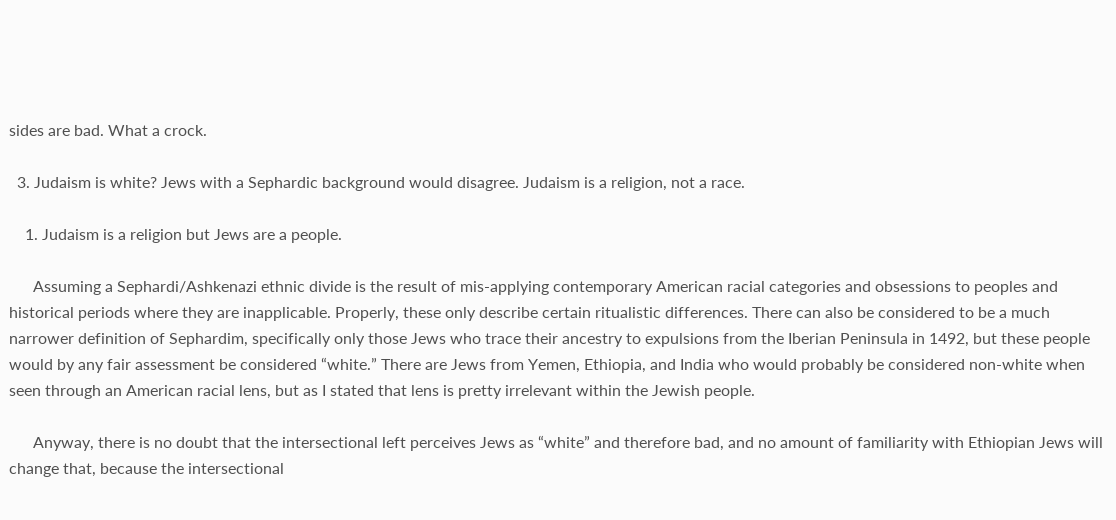sides are bad. What a crock.

  3. Judaism is white? Jews with a Sephardic background would disagree. Judaism is a religion, not a race.

    1. Judaism is a religion but Jews are a people.

      Assuming a Sephardi/Ashkenazi ethnic divide is the result of mis-applying contemporary American racial categories and obsessions to peoples and historical periods where they are inapplicable. Properly, these only describe certain ritualistic differences. There can also be considered to be a much narrower definition of Sephardim, specifically only those Jews who trace their ancestry to expulsions from the Iberian Peninsula in 1492, but these people would by any fair assessment be considered “white.” There are Jews from Yemen, Ethiopia, and India who would probably be considered non-white when seen through an American racial lens, but as I stated that lens is pretty irrelevant within the Jewish people.

      Anyway, there is no doubt that the intersectional left perceives Jews as “white” and therefore bad, and no amount of familiarity with Ethiopian Jews will change that, because the intersectional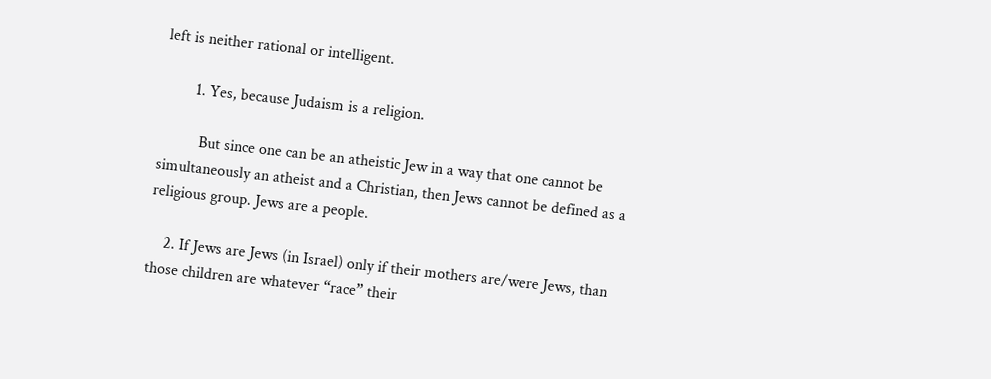left is neither rational or intelligent.

        1. Yes, because Judaism is a religion.

          But since one can be an atheistic Jew in a way that one cannot be simultaneously an atheist and a Christian, then Jews cannot be defined as a religious group. Jews are a people.

    2. If Jews are Jews (in Israel) only if their mothers are/were Jews, than those children are whatever “race” their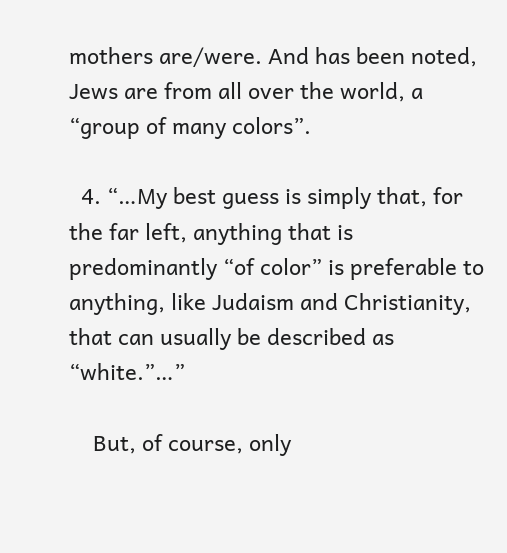mothers are/were. And has been noted, Jews are from all over the world, a “group of many colors”.

  4. “…My best guess is simply that, for the far left, anything that is predominantly “of color” is preferable to anything, like Judaism and Christianity, that can usually be described as “white.”…”

    But, of course, only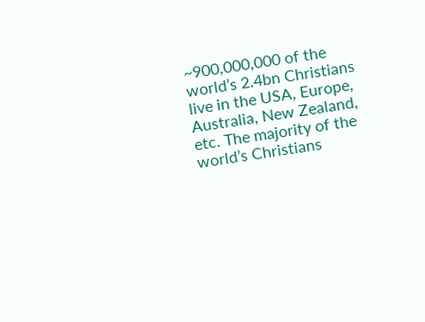~900,000,000 of the world’s 2.4bn Christians live in the USA, Europe, Australia, New Zealand, etc. The majority of the world’s Christians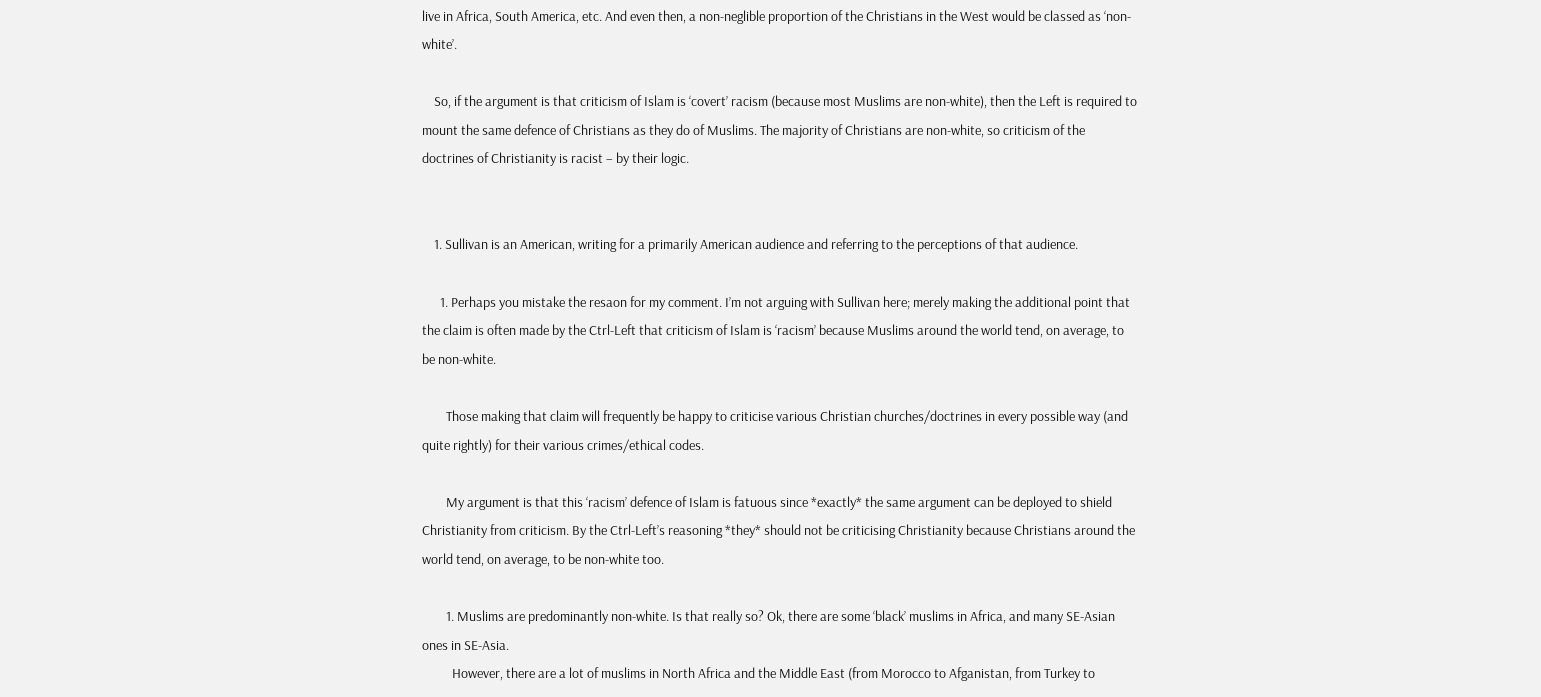live in Africa, South America, etc. And even then, a non-neglible proportion of the Christians in the West would be classed as ‘non-white’.

    So, if the argument is that criticism of Islam is ‘covert’ racism (because most Muslims are non-white), then the Left is required to mount the same defence of Christians as they do of Muslims. The majority of Christians are non-white, so criticism of the doctrines of Christianity is racist – by their logic.


    1. Sullivan is an American, writing for a primarily American audience and referring to the perceptions of that audience.

      1. Perhaps you mistake the resaon for my comment. I’m not arguing with Sullivan here; merely making the additional point that the claim is often made by the Ctrl-Left that criticism of Islam is ‘racism’ because Muslims around the world tend, on average, to be non-white.

        Those making that claim will frequently be happy to criticise various Christian churches/doctrines in every possible way (and quite rightly) for their various crimes/ethical codes.

        My argument is that this ‘racism’ defence of Islam is fatuous since *exactly* the same argument can be deployed to shield Christianity from criticism. By the Ctrl-Left’s reasoning *they* should not be criticising Christianity because Christians around the world tend, on average, to be non-white too.

        1. Muslims are predominantly non-white. Is that really so? Ok, there are some ‘black’ muslims in Africa, and many SE-Asian ones in SE-Asia.
          However, there are a lot of muslims in North Africa and the Middle East (from Morocco to Afganistan, from Turkey to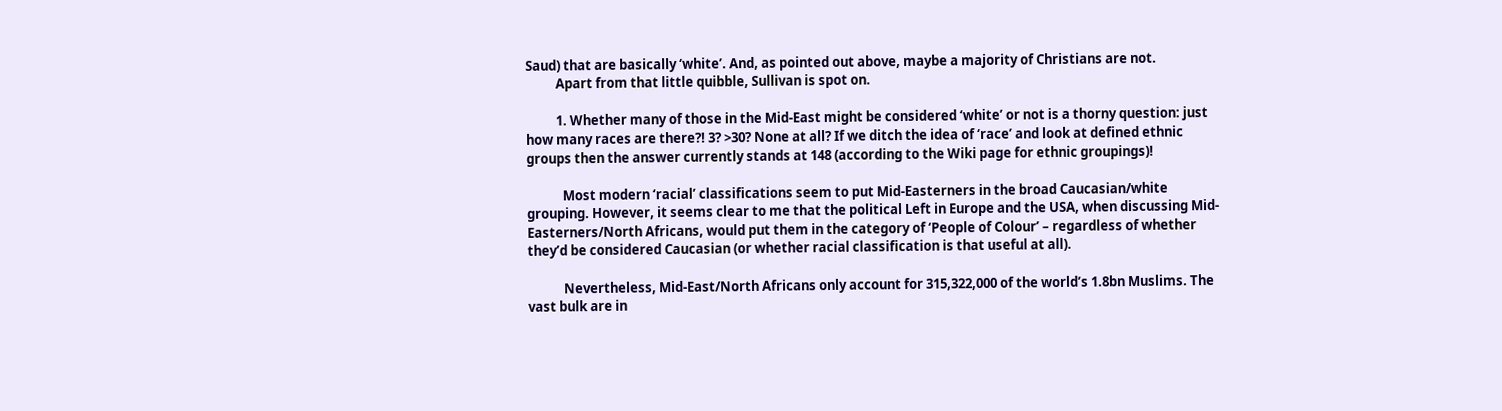Saud) that are basically ‘white’. And, as pointed out above, maybe a majority of Christians are not.
          Apart from that little quibble, Sullivan is spot on.

          1. Whether many of those in the Mid-East might be considered ‘white’ or not is a thorny question: just how many races are there?! 3? >30? None at all? If we ditch the idea of ‘race’ and look at defined ethnic groups then the answer currently stands at 148 (according to the Wiki page for ethnic groupings)!

            Most modern ‘racial’ classifications seem to put Mid-Easterners in the broad Caucasian/white grouping. However, it seems clear to me that the political Left in Europe and the USA, when discussing Mid-Easterners/North Africans, would put them in the category of ‘People of Colour’ – regardless of whether they’d be considered Caucasian (or whether racial classification is that useful at all).

            Nevertheless, Mid-East/North Africans only account for 315,322,000 of the world’s 1.8bn Muslims. The vast bulk are in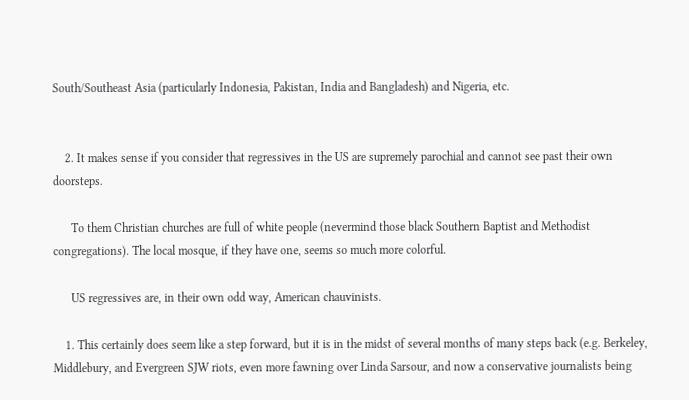South/Southeast Asia (particularly Indonesia, Pakistan, India and Bangladesh) and Nigeria, etc.


    2. It makes sense if you consider that regressives in the US are supremely parochial and cannot see past their own doorsteps.

      To them Christian churches are full of white people (nevermind those black Southern Baptist and Methodist congregations). The local mosque, if they have one, seems so much more colorful.

      US regressives are, in their own odd way, American chauvinists.

    1. This certainly does seem like a step forward, but it is in the midst of several months of many steps back (e.g. Berkeley, Middlebury, and Evergreen SJW riots, even more fawning over Linda Sarsour, and now a conservative journalists being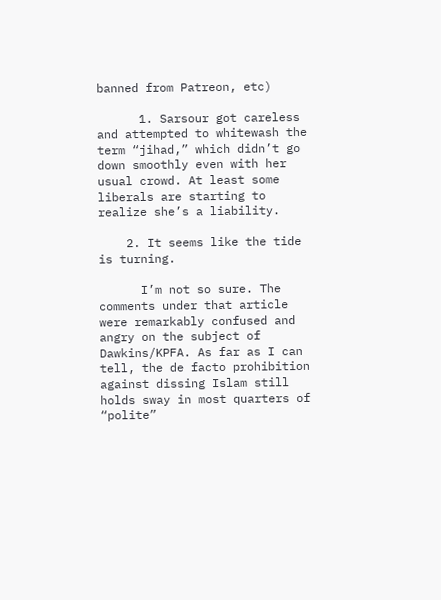banned from Patreon, etc)

      1. Sarsour got careless and attempted to whitewash the term “jihad,” which didn’t go down smoothly even with her usual crowd. At least some liberals are starting to realize she’s a liability.

    2. It seems like the tide is turning.

      I’m not so sure. The comments under that article were remarkably confused and angry on the subject of Dawkins/KPFA. As far as I can tell, the de facto prohibition against dissing Islam still holds sway in most quarters of “polite”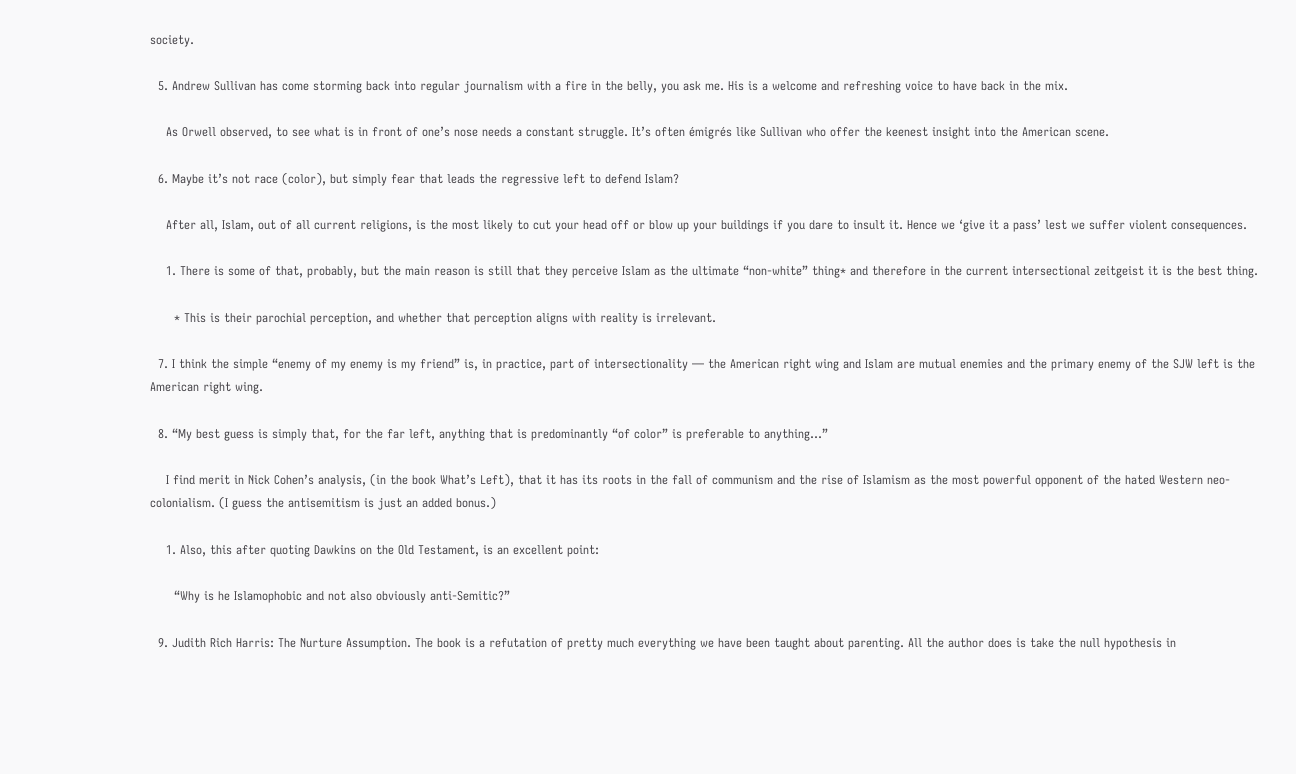society.

  5. Andrew Sullivan has come storming back into regular journalism with a fire in the belly, you ask me. His is a welcome and refreshing voice to have back in the mix.

    As Orwell observed, to see what is in front of one’s nose needs a constant struggle. It’s often émigrés like Sullivan who offer the keenest insight into the American scene.

  6. Maybe it’s not race (color), but simply fear that leads the regressive left to defend Islam?

    After all, Islam, out of all current religions, is the most likely to cut your head off or blow up your buildings if you dare to insult it. Hence we ‘give it a pass’ lest we suffer violent consequences.

    1. There is some of that, probably, but the main reason is still that they perceive Islam as the ultimate “non-white” thing* and therefore in the current intersectional zeitgeist it is the best thing.

      * This is their parochial perception, and whether that perception aligns with reality is irrelevant.

  7. I think the simple “enemy of my enemy is my friend” is, in practice, part of intersectionality — the American right wing and Islam are mutual enemies and the primary enemy of the SJW left is the American right wing.

  8. “My best guess is simply that, for the far left, anything that is predominantly “of color” is preferable to anything…”

    I find merit in Nick Cohen’s analysis, (in the book What’s Left), that it has its roots in the fall of communism and the rise of Islamism as the most powerful opponent of the hated Western neo-colonialism. (I guess the antisemitism is just an added bonus.)

    1. Also, this after quoting Dawkins on the Old Testament, is an excellent point:

      “Why is he Islamophobic and not also obviously anti-Semitic?”

  9. Judith Rich Harris: The Nurture Assumption. The book is a refutation of pretty much everything we have been taught about parenting. All the author does is take the null hypothesis in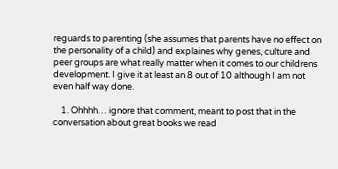reguards to parenting (she assumes that parents have no effect on the personality of a child) and explaines why genes, culture and peer groups are what really matter when it comes to our childrens development. I give it at least an 8 out of 10 although I am not even half way done.

    1. Ohhhh… ignore that comment, meant to post that in the conversation about great books we read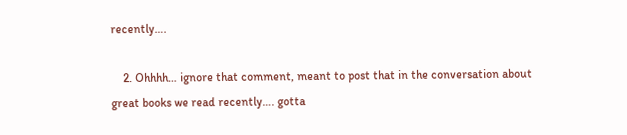recently….

    2. Ohhhh… ignore that comment, meant to post that in the conversation about great books we read recently…. gotta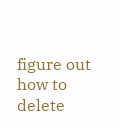figure out how to delete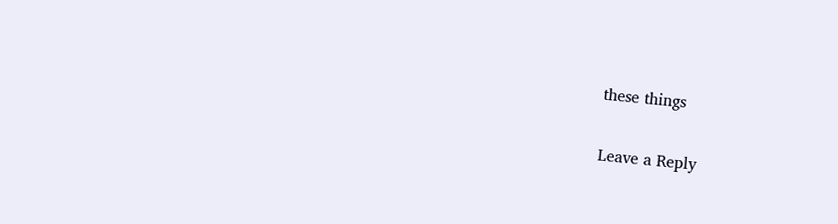these things

Leave a Reply